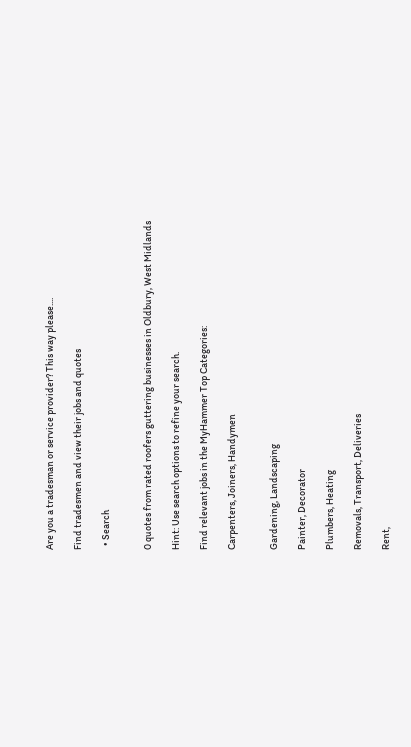Are you a tradesman or service provider? This way please....

Find tradesmen and view their jobs and quotes

  • Search


0 quotes from rated roofers guttering businesses in Oldbury, West Midlands

Hint: Use search options to refine your search.

Find relevant jobs in the MyHammer Top Categories:

Carpenters, Joiners, Handymen


Gardening, Landscaping

Painter, Decorator

Plumbers, Heating

Removals, Transport, Deliveries

Rent,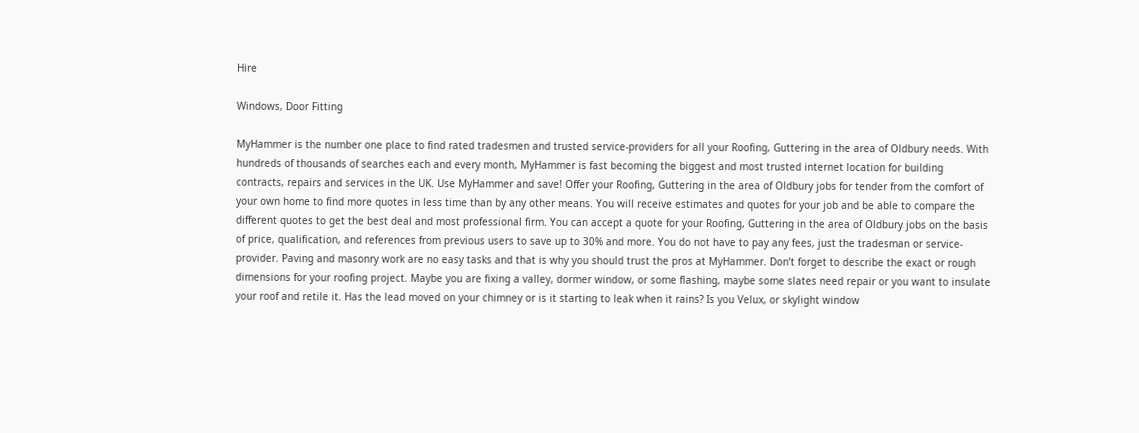Hire

Windows, Door Fitting

MyHammer is the number one place to find rated tradesmen and trusted service-providers for all your Roofing, Guttering in the area of Oldbury needs. With hundreds of thousands of searches each and every month, MyHammer is fast becoming the biggest and most trusted internet location for building contracts, repairs and services in the UK. Use MyHammer and save! Offer your Roofing, Guttering in the area of Oldbury jobs for tender from the comfort of your own home to find more quotes in less time than by any other means. You will receive estimates and quotes for your job and be able to compare the different quotes to get the best deal and most professional firm. You can accept a quote for your Roofing, Guttering in the area of Oldbury jobs on the basis of price, qualification, and references from previous users to save up to 30% and more. You do not have to pay any fees, just the tradesman or service-provider. Paving and masonry work are no easy tasks and that is why you should trust the pros at MyHammer. Don’t forget to describe the exact or rough dimensions for your roofing project. Maybe you are fixing a valley, dormer window, or some flashing, maybe some slates need repair or you want to insulate your roof and retile it. Has the lead moved on your chimney or is it starting to leak when it rains? Is you Velux, or skylight window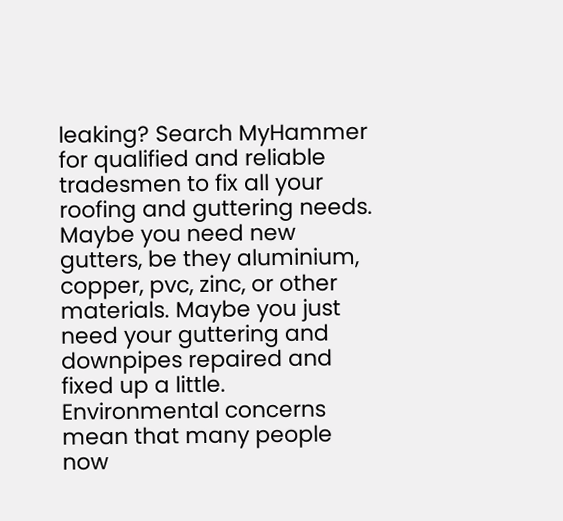leaking? Search MyHammer for qualified and reliable tradesmen to fix all your roofing and guttering needs. Maybe you need new gutters, be they aluminium, copper, pvc, zinc, or other materials. Maybe you just need your guttering and downpipes repaired and fixed up a little. Environmental concerns mean that many people now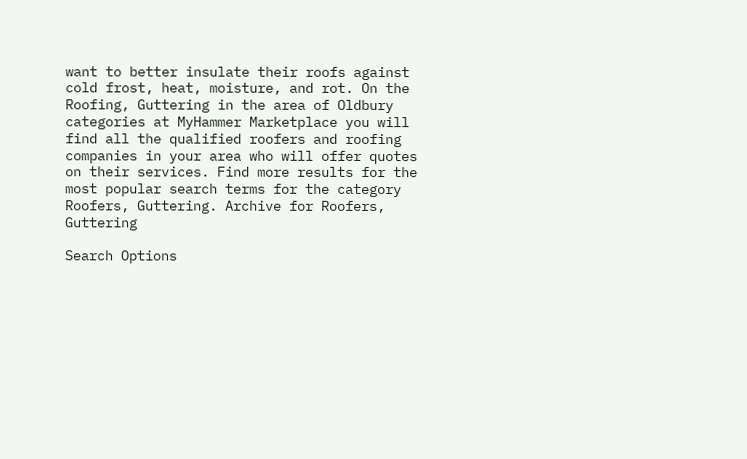want to better insulate their roofs against cold frost, heat, moisture, and rot. On the Roofing, Guttering in the area of Oldbury categories at MyHammer Marketplace you will find all the qualified roofers and roofing companies in your area who will offer quotes on their services. Find more results for the most popular search terms for the category Roofers, Guttering. Archive for Roofers, Guttering

Search Options